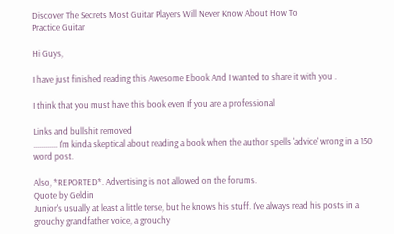Discover The Secrets Most Guitar Players Will Never Know About How To
Practice Guitar

Hi Guys,

I have just finished reading this Awesome Ebook And I wanted to share it with you .

I think that you must have this book even If you are a professional

Links and bullshit removed
............ I'm kinda skeptical about reading a book when the author spells 'advice' wrong in a 150 word post.

Also, *REPORTED*. Advertising is not allowed on the forums.
Quote by Geldin
Junior's usually at least a little terse, but he knows his stuff. I've always read his posts in a grouchy grandfather voice, a grouchy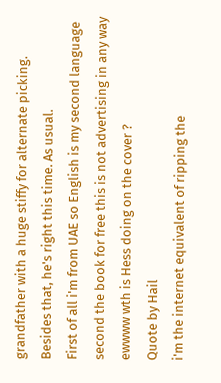grandfather with a huge stiffy for alternate picking.
Besides that, he's right this time. As usual.
First of all i'm from UAE so English is my second language
second the book for free this is not advertising in any way
ewwww wth is Hess doing on the cover ?
Quote by Hail
i'm the internet equivalent of ripping the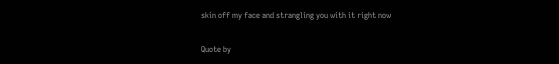skin off my face and strangling you with it right now

Quote by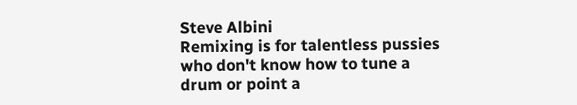Steve Albini
Remixing is for talentless pussies who don't know how to tune a drum or point a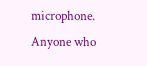microphone.
Anyone who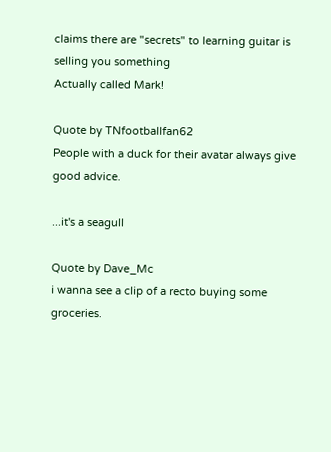claims there are "secrets" to learning guitar is selling you something
Actually called Mark!

Quote by TNfootballfan62
People with a duck for their avatar always give good advice.

...it's a seagull

Quote by Dave_Mc
i wanna see a clip of a recto buying some groceries.